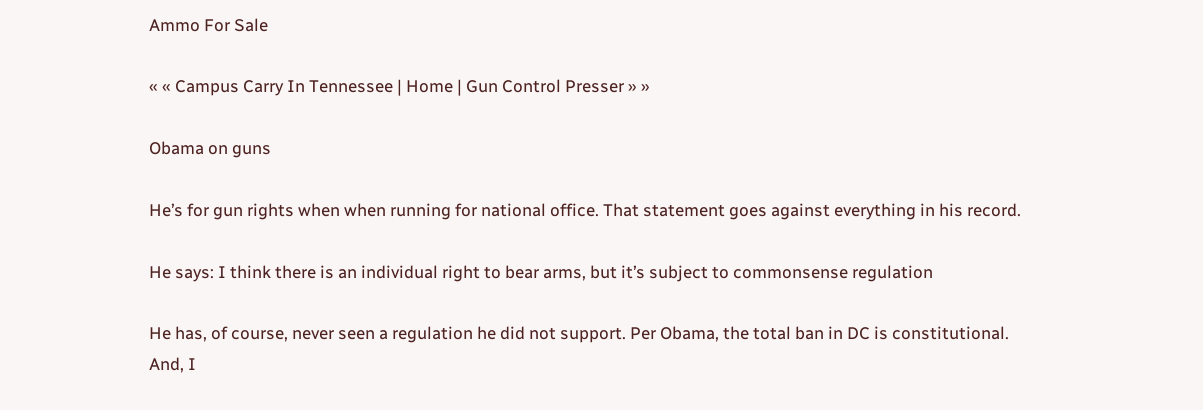Ammo For Sale

« « Campus Carry In Tennessee | Home | Gun Control Presser » »

Obama on guns

He’s for gun rights when when running for national office. That statement goes against everything in his record.

He says: I think there is an individual right to bear arms, but it’s subject to commonsense regulation

He has, of course, never seen a regulation he did not support. Per Obama, the total ban in DC is constitutional. And, I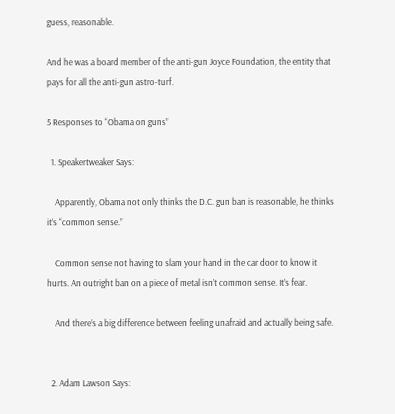guess, reasonable.

And he was a board member of the anti-gun Joyce Foundation, the entity that pays for all the anti-gun astro-turf.

5 Responses to “Obama on guns”

  1. Speakertweaker Says:

    Apparently, Obama not only thinks the D.C. gun ban is reasonable, he thinks it’s “common sense.”

    Common sense not having to slam your hand in the car door to know it hurts. An outright ban on a piece of metal isn’t common sense. It’s fear.

    And there’s a big difference between feeling unafraid and actually being safe.


  2. Adam Lawson Says: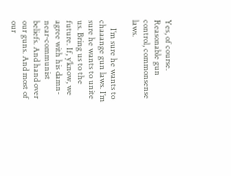Yes, of course. Reasonable gun control, commonsense laws.

    I’m sure he wants to chaaange gun laws. I’m sure he wants to unite us. Bring us to the future. If, y’know, we agree with his damn-near-communist beliefs. And hand over our guns. And most of our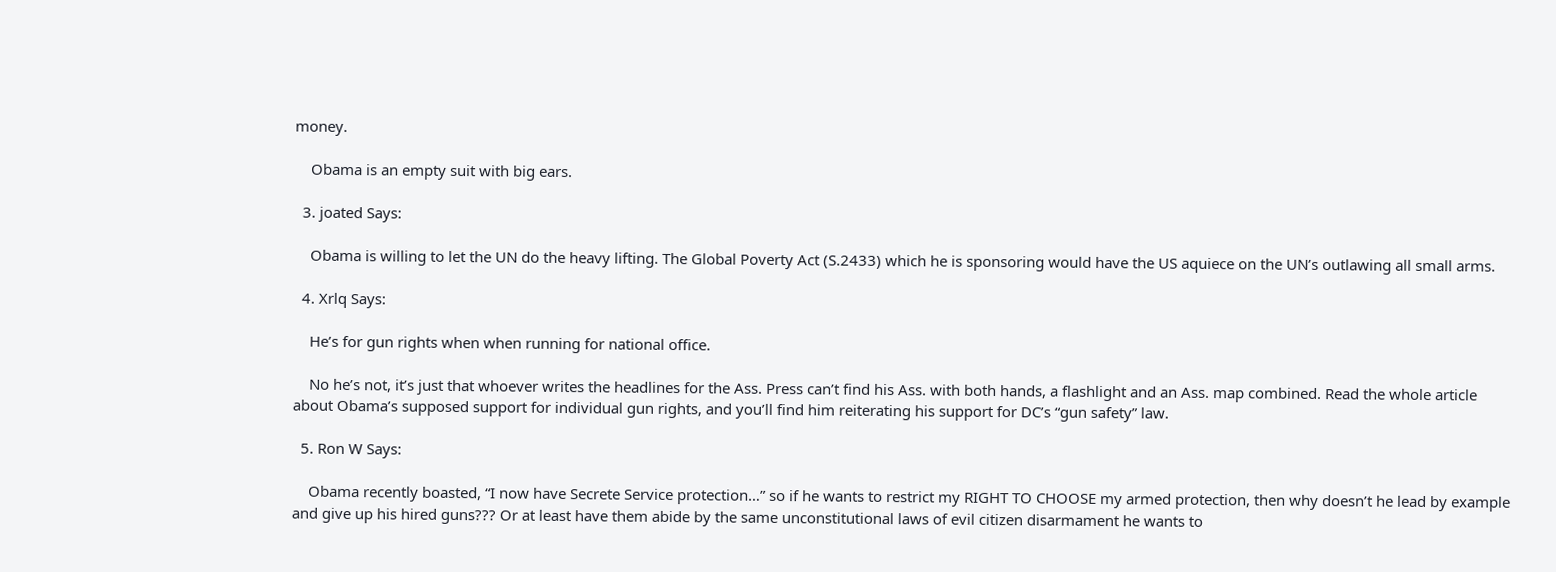money.

    Obama is an empty suit with big ears.

  3. joated Says:

    Obama is willing to let the UN do the heavy lifting. The Global Poverty Act (S.2433) which he is sponsoring would have the US aquiece on the UN’s outlawing all small arms.

  4. Xrlq Says:

    He’s for gun rights when when running for national office.

    No he’s not, it’s just that whoever writes the headlines for the Ass. Press can’t find his Ass. with both hands, a flashlight and an Ass. map combined. Read the whole article about Obama’s supposed support for individual gun rights, and you’ll find him reiterating his support for DC’s “gun safety” law.

  5. Ron W Says:

    Obama recently boasted, “I now have Secrete Service protection…” so if he wants to restrict my RIGHT TO CHOOSE my armed protection, then why doesn’t he lead by example and give up his hired guns??? Or at least have them abide by the same unconstitutional laws of evil citizen disarmament he wants to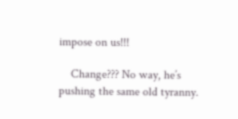impose on us!!!

    Change??? No way, he’s pushing the same old tyranny.